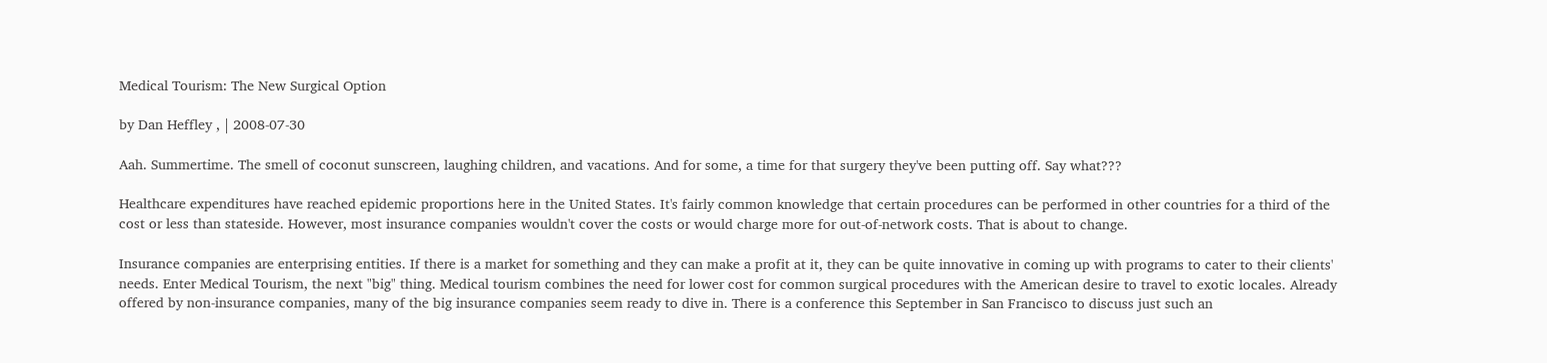Medical Tourism: The New Surgical Option

by Dan Heffley , | 2008-07-30

Aah. Summertime. The smell of coconut sunscreen, laughing children, and vacations. And for some, a time for that surgery they've been putting off. Say what???

Healthcare expenditures have reached epidemic proportions here in the United States. It's fairly common knowledge that certain procedures can be performed in other countries for a third of the cost or less than stateside. However, most insurance companies wouldn't cover the costs or would charge more for out-of-network costs. That is about to change.

Insurance companies are enterprising entities. If there is a market for something and they can make a profit at it, they can be quite innovative in coming up with programs to cater to their clients' needs. Enter Medical Tourism, the next "big" thing. Medical tourism combines the need for lower cost for common surgical procedures with the American desire to travel to exotic locales. Already offered by non-insurance companies, many of the big insurance companies seem ready to dive in. There is a conference this September in San Francisco to discuss just such an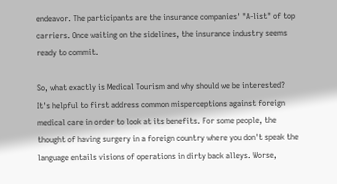endeavor. The participants are the insurance companies' "A-list" of top carriers. Once waiting on the sidelines, the insurance industry seems ready to commit.

So, what exactly is Medical Tourism and why should we be interested? It's helpful to first address common misperceptions against foreign medical care in order to look at its benefits. For some people, the thought of having surgery in a foreign country where you don't speak the language entails visions of operations in dirty back alleys. Worse,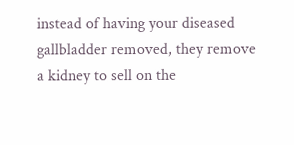instead of having your diseased gallbladder removed, they remove a kidney to sell on the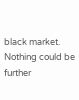black market. Nothing could be further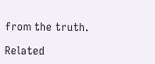from the truth.

Related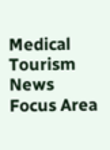Medical Tourism News
Focus Area